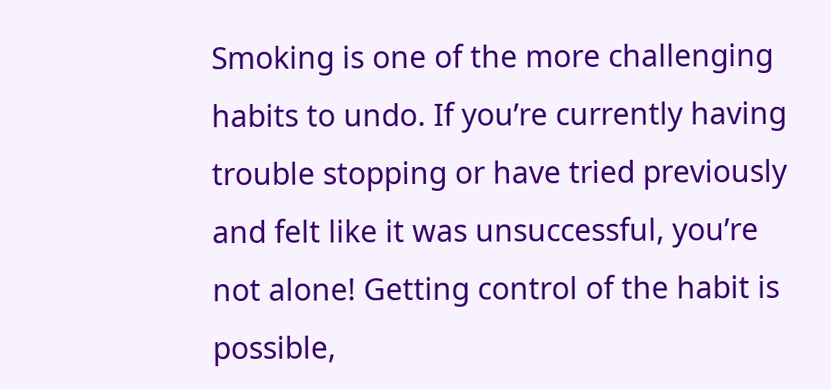Smoking is one of the more challenging habits to undo. If you’re currently having trouble stopping or have tried previously and felt like it was unsuccessful, you’re not alone! Getting control of the habit is possible,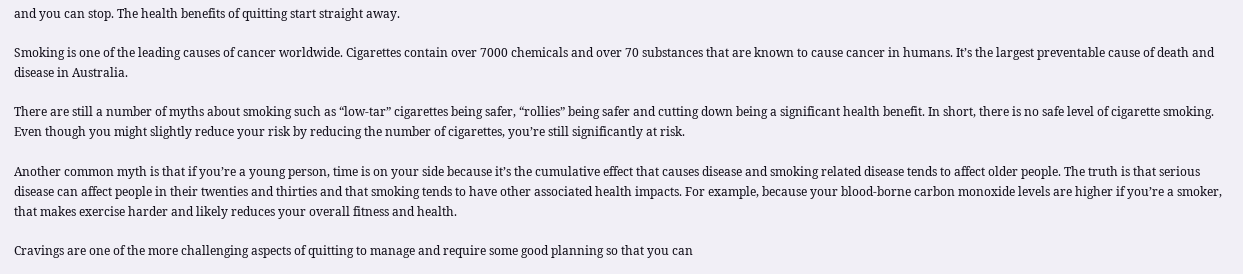and you can stop. The health benefits of quitting start straight away.

Smoking is one of the leading causes of cancer worldwide. Cigarettes contain over 7000 chemicals and over 70 substances that are known to cause cancer in humans. It’s the largest preventable cause of death and disease in Australia.

There are still a number of myths about smoking such as “low-tar” cigarettes being safer, “rollies” being safer and cutting down being a significant health benefit. In short, there is no safe level of cigarette smoking. Even though you might slightly reduce your risk by reducing the number of cigarettes, you’re still significantly at risk.

Another common myth is that if you’re a young person, time is on your side because it’s the cumulative effect that causes disease and smoking related disease tends to affect older people. The truth is that serious disease can affect people in their twenties and thirties and that smoking tends to have other associated health impacts. For example, because your blood-borne carbon monoxide levels are higher if you’re a smoker, that makes exercise harder and likely reduces your overall fitness and health.

Cravings are one of the more challenging aspects of quitting to manage and require some good planning so that you can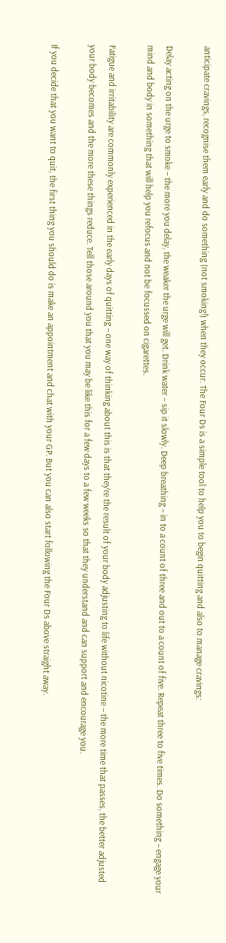anticipate cravings, recognise them early and do something (not smoking!) when they occur. The Four Ds is a simple tool to help you to begin quitting and also to manage cravings:

Delay acting on the urge to smoke – the more you delay, the weaker the urge will get. Drink water – sip it slowly. Deep breathing – in to a count of three and out to a count of five. Repeat three to five times. Do something – engage your mind and body in something that will help you refocus and not be focussed on cigarettes.

Fatigue and irritability are commonly experienced in the early days of quitting – one way of thinking about this is that they’re the result of your body adjusting to life without nicotine – the more time that passes, the better adjusted your body becomes and the more these things reduce. Tell those around you that you may be like this for a few days to a few weeks so that they understand and can support and encourage you.

If you decide that you want to quit, the first thing you should do is make an appointment and chat with your GP. But you can also start following the Four Ds above straight away.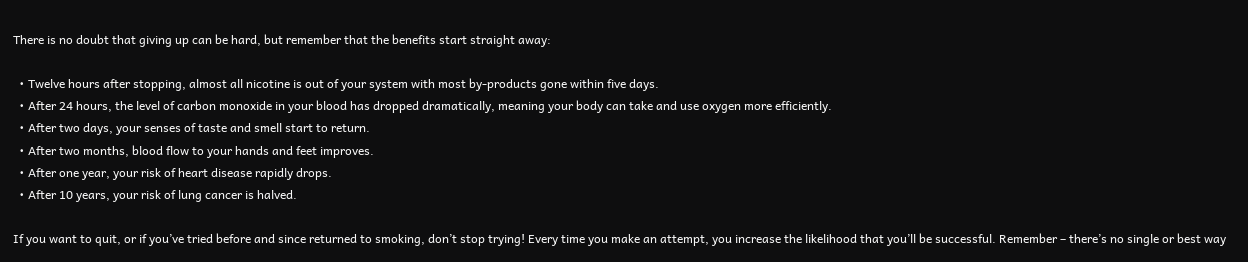There is no doubt that giving up can be hard, but remember that the benefits start straight away:

  • Twelve hours after stopping, almost all nicotine is out of your system with most by-products gone within five days.
  • After 24 hours, the level of carbon monoxide in your blood has dropped dramatically, meaning your body can take and use oxygen more efficiently.
  • After two days, your senses of taste and smell start to return.
  • After two months, blood flow to your hands and feet improves.
  • After one year, your risk of heart disease rapidly drops.
  • After 10 years, your risk of lung cancer is halved.

If you want to quit, or if you’ve tried before and since returned to smoking, don’t stop trying! Every time you make an attempt, you increase the likelihood that you’ll be successful. Remember – there’s no single or best way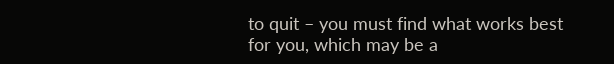to quit – you must find what works best for you, which may be a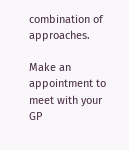combination of approaches.

Make an appointment to meet with your GP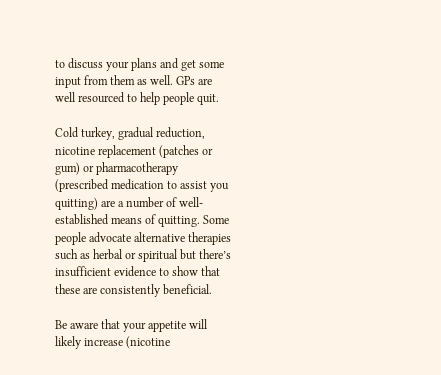to discuss your plans and get some input from them as well. GPs are well resourced to help people quit.

Cold turkey, gradual reduction, nicotine replacement (patches or gum) or pharmacotherapy (prescribed medication to assist you quitting) are a number of well-established means of quitting. Some people advocate alternative therapies such as herbal or spiritual but there’s insufficient evidence to show that these are consistently beneficial.

Be aware that your appetite will likely increase (nicotine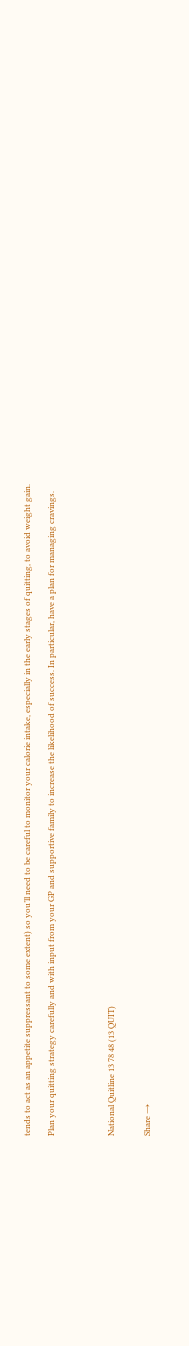tends to act as an appetite suppressant to some extent) so you’ll need to be careful to monitor your calorie intake, especially in the early stages of quitting, to avoid weight gain.

Plan your quitting strategy carefully and with input from your GP and supportive family to increase the likelihood of success. In particular, have a plan for managing cravings.




National Quitline 13 78 48 (13 QUIT)


Share →